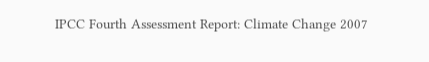IPCC Fourth Assessment Report: Climate Change 2007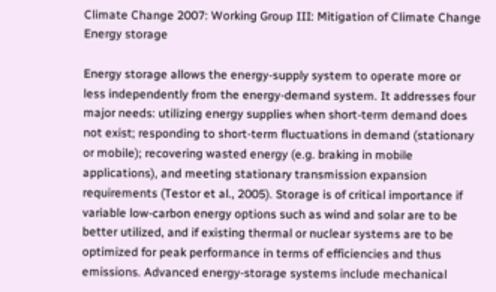Climate Change 2007: Working Group III: Mitigation of Climate Change Energy storage

Energy storage allows the energy-supply system to operate more or less independently from the energy-demand system. It addresses four major needs: utilizing energy supplies when short-term demand does not exist; responding to short-term fluctuations in demand (stationary or mobile); recovering wasted energy (e.g. braking in mobile applications), and meeting stationary transmission expansion requirements (Testor et al., 2005). Storage is of critical importance if variable low-carbon energy options such as wind and solar are to be better utilized, and if existing thermal or nuclear systems are to be optimized for peak performance in terms of efficiencies and thus emissions. Advanced energy-storage systems include mechanical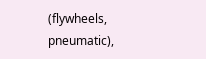(flywheels, pneumatic),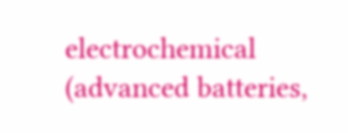electrochemical (advanced batteries,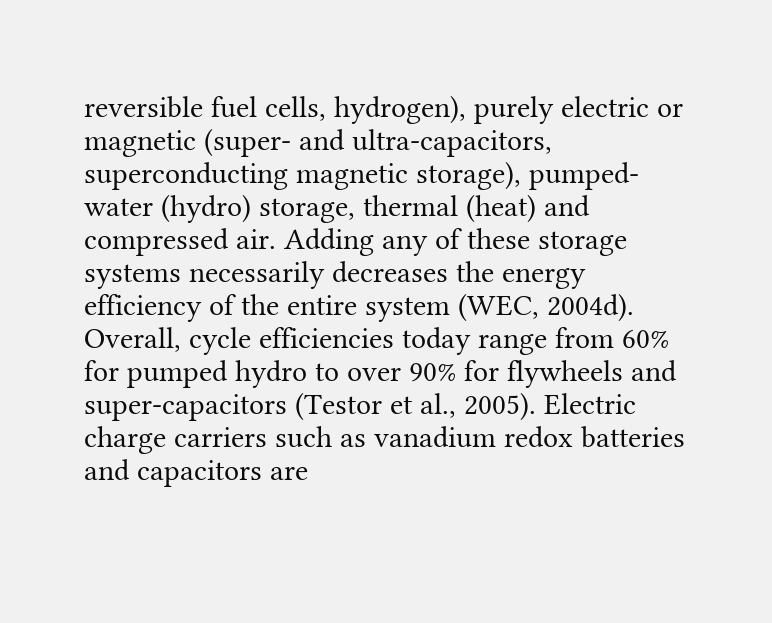reversible fuel cells, hydrogen), purely electric or magnetic (super- and ultra-capacitors, superconducting magnetic storage), pumped-water (hydro) storage, thermal (heat) and compressed air. Adding any of these storage systems necessarily decreases the energy efficiency of the entire system (WEC, 2004d). Overall, cycle efficiencies today range from 60% for pumped hydro to over 90% for flywheels and super-capacitors (Testor et al., 2005). Electric charge carriers such as vanadium redox batteries and capacitors are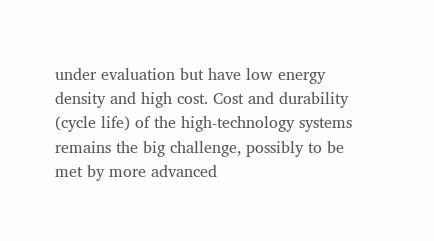under evaluation but have low energy density and high cost. Cost and durability (cycle life) of the high-technology systems remains the big challenge, possibly to be met by more advanced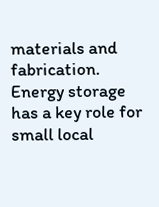materials and fabrication. Energy storage has a key role for small local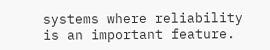systems where reliability is an important feature.